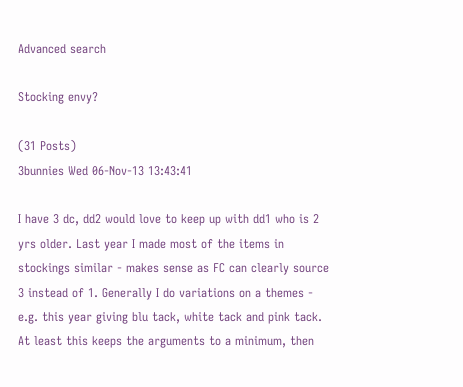Advanced search

Stocking envy?

(31 Posts)
3bunnies Wed 06-Nov-13 13:43:41

I have 3 dc, dd2 would love to keep up with dd1 who is 2 yrs older. Last year I made most of the items in stockings similar - makes sense as FC can clearly source 3 instead of 1. Generally I do variations on a themes - e.g. this year giving blu tack, white tack and pink tack. At least this keeps the arguments to a minimum, then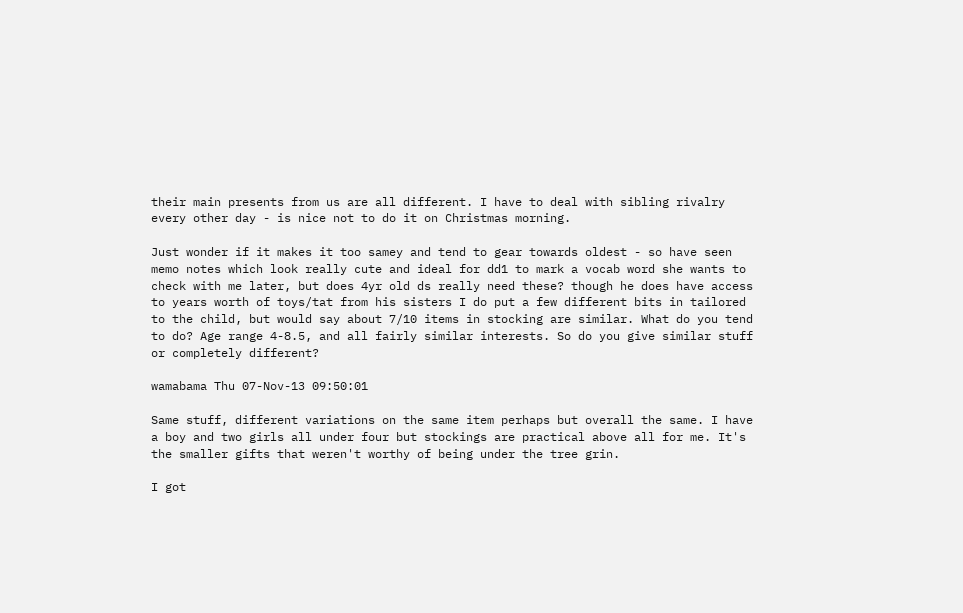their main presents from us are all different. I have to deal with sibling rivalry every other day - is nice not to do it on Christmas morning.

Just wonder if it makes it too samey and tend to gear towards oldest - so have seen memo notes which look really cute and ideal for dd1 to mark a vocab word she wants to check with me later, but does 4yr old ds really need these? though he does have access to years worth of toys/tat from his sisters I do put a few different bits in tailored to the child, but would say about 7/10 items in stocking are similar. What do you tend to do? Age range 4-8.5, and all fairly similar interests. So do you give similar stuff or completely different?

wamabama Thu 07-Nov-13 09:50:01

Same stuff, different variations on the same item perhaps but overall the same. I have a boy and two girls all under four but stockings are practical above all for me. It's the smaller gifts that weren't worthy of being under the tree grin.

I got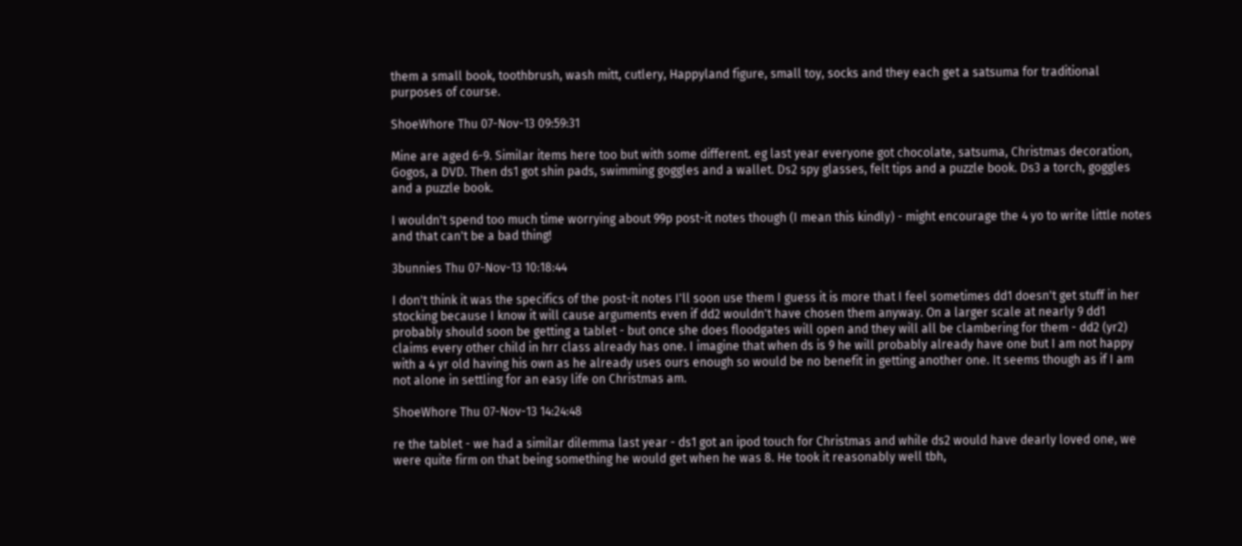them a small book, toothbrush, wash mitt, cutlery, Happyland figure, small toy, socks and they each get a satsuma for traditional purposes of course.

ShoeWhore Thu 07-Nov-13 09:59:31

Mine are aged 6-9. Similar items here too but with some different. eg last year everyone got chocolate, satsuma, Christmas decoration, Gogos, a DVD. Then ds1 got shin pads, swimming goggles and a wallet. Ds2 spy glasses, felt tips and a puzzle book. Ds3 a torch, goggles and a puzzle book.

I wouldn't spend too much time worrying about 99p post-it notes though (I mean this kindly) - might encourage the 4 yo to write little notes and that can't be a bad thing!

3bunnies Thu 07-Nov-13 10:18:44

I don't think it was the specifics of the post-it notes I'll soon use them I guess it is more that I feel sometimes dd1 doesn't get stuff in her stocking because I know it will cause arguments even if dd2 wouldn't have chosen them anyway. On a larger scale at nearly 9 dd1 probably should soon be getting a tablet - but once she does floodgates will open and they will all be clambering for them - dd2 (yr2) claims every other child in hrr class already has one. I imagine that when ds is 9 he will probably already have one but I am not happy with a 4 yr old having his own as he already uses ours enough so would be no benefit in getting another one. It seems though as if I am not alone in settling for an easy life on Christmas am.

ShoeWhore Thu 07-Nov-13 14:24:48

re the tablet - we had a similar dilemma last year - ds1 got an ipod touch for Christmas and while ds2 would have dearly loved one, we were quite firm on that being something he would get when he was 8. He took it reasonably well tbh,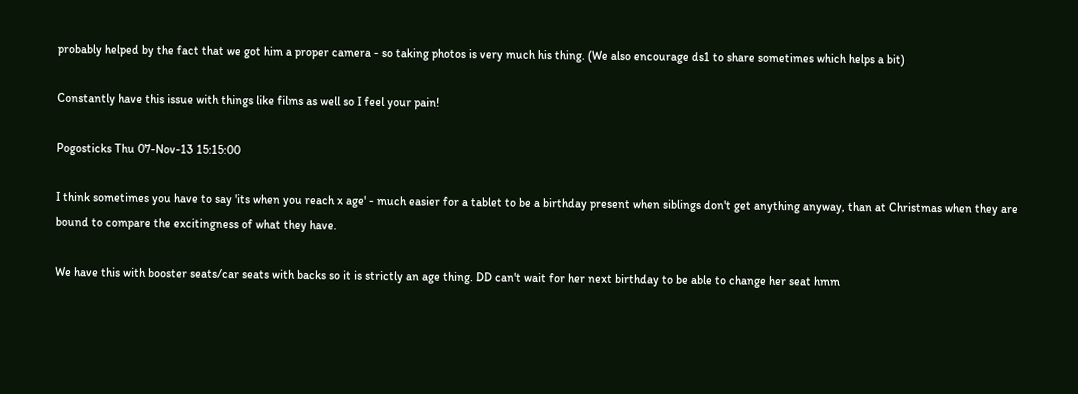probably helped by the fact that we got him a proper camera - so taking photos is very much his thing. (We also encourage ds1 to share sometimes which helps a bit)

Constantly have this issue with things like films as well so I feel your pain!

Pogosticks Thu 07-Nov-13 15:15:00

I think sometimes you have to say 'its when you reach x age' - much easier for a tablet to be a birthday present when siblings don't get anything anyway, than at Christmas when they are bound to compare the excitingness of what they have.

We have this with booster seats/car seats with backs so it is strictly an age thing. DD can't wait for her next birthday to be able to change her seat hmm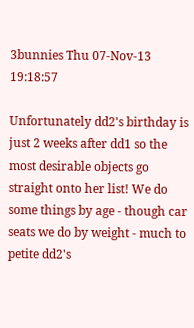3bunnies Thu 07-Nov-13 19:18:57

Unfortunately dd2's birthday is just 2 weeks after dd1 so the most desirable objects go straight onto her list! We do some things by age - though car seats we do by weight - much to petite dd2's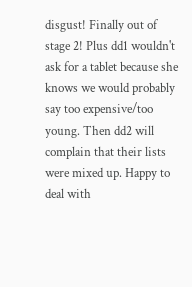disgust! Finally out of stage 2! Plus dd1 wouldn't ask for a tablet because she knows we would probably say too expensive/too young. Then dd2 will complain that their lists were mixed up. Happy to deal with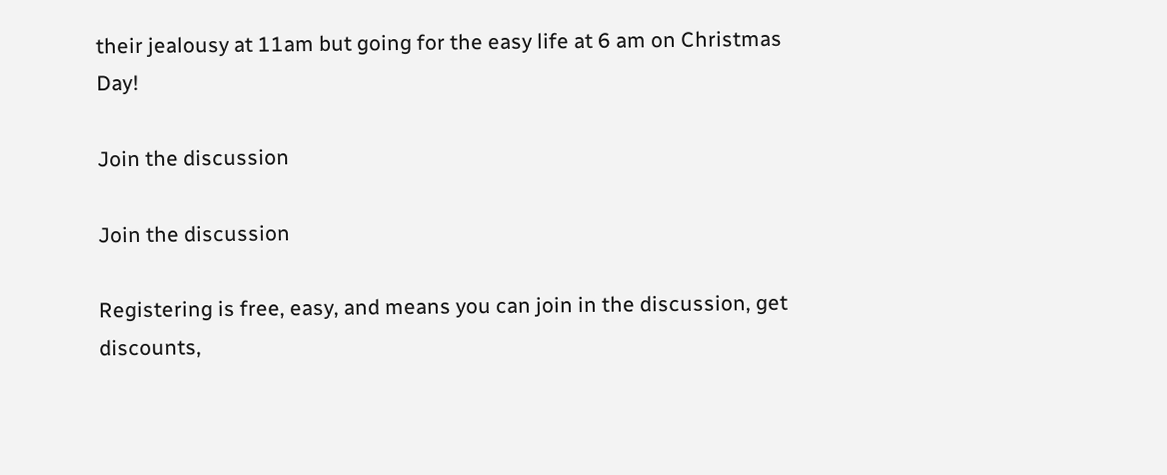their jealousy at 11am but going for the easy life at 6 am on Christmas Day!

Join the discussion

Join the discussion

Registering is free, easy, and means you can join in the discussion, get discounts,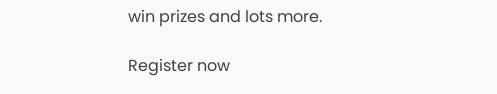win prizes and lots more.

Register now